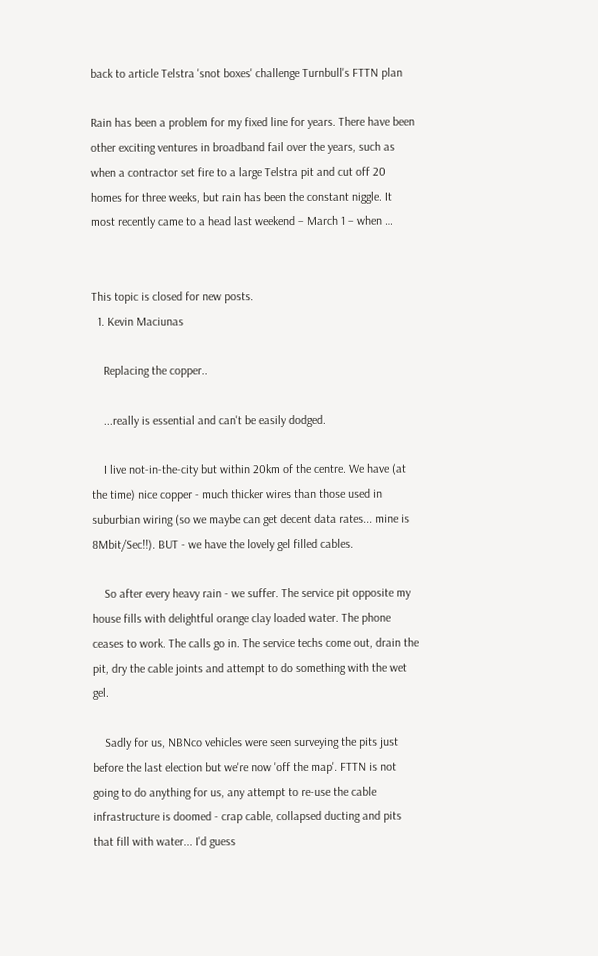back to article Telstra 'snot boxes' challenge Turnbull's FTTN plan

Rain has been a problem for my fixed line for years. There have been other exciting ventures in broadband fail over the years, such as when a contractor set fire to a large Telstra pit and cut off 20 homes for three weeks, but rain has been the constant niggle. It most recently came to a head last weekend – March 1 – when …


This topic is closed for new posts.
  1. Kevin Maciunas

    Replacing the copper..

    ...really is essential and can't be easily dodged.

    I live not-in-the-city but within 20km of the centre. We have (at the time) nice copper - much thicker wires than those used in suburbian wiring (so we maybe can get decent data rates... mine is 8Mbit/Sec!!). BUT - we have the lovely gel filled cables.

    So after every heavy rain - we suffer. The service pit opposite my house fills with delightful orange clay loaded water. The phone ceases to work. The calls go in. The service techs come out, drain the pit, dry the cable joints and attempt to do something with the wet gel.

    Sadly for us, NBNco vehicles were seen surveying the pits just before the last election but we're now 'off the map'. FTTN is not going to do anything for us, any attempt to re-use the cable infrastructure is doomed - crap cable, collapsed ducting and pits that fill with water... I'd guess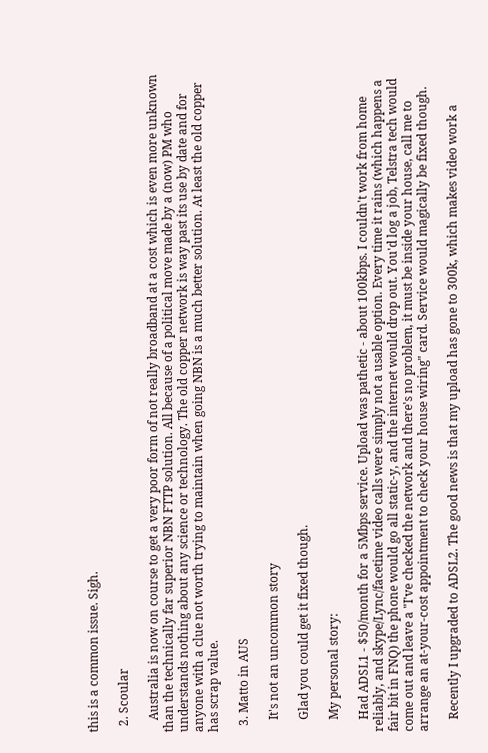this is a common issue. Sigh.

  2. Scoular

    Australia is now on course to get a very poor form of not really broadband at a cost which is even more unknown than the technically far superior NBN FTTP solution. All because of a political move made by a (now) PM who understands nothing about any science or technology. The old copper network is way past its use by date and for anyone with a clue not worth trying to maintain when going NBN is a much better solution. At least the old copper has scrap value.

  3. Matto in AUS

    It's not an uncommon story

    Glad you could get it fixed though.

    My personal story:

    Had ADSL1 - $50/month for a 5Mbps service. Upload was pathetic - about 100kbps. I couldn't work from home reliably, and skype/Lync/facetime video calls were simply not a usable option. Every time it rains (which happens a fair bit in FNQ) the phone would go all static-y, and the internet would drop out. You'd log a job, Telstra tech would come out and leave a "I've checked the network and there's no problem, it must be inside your house, call me to arrange an at-your-cost appointment to check your house wiring" card. Service would magically be fixed though.

    Recently I upgraded to ADSL2. The good news is that my upload has gone to 300k, which makes video work a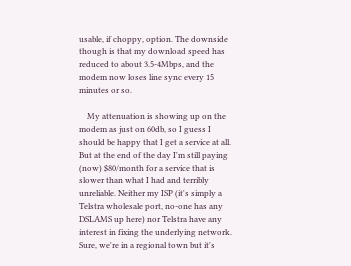usable, if choppy, option. The downside though is that my download speed has reduced to about 3.5-4Mbps, and the modem now loses line sync every 15 minutes or so.

    My attenuation is showing up on the modem as just on 60db, so I guess I should be happy that I get a service at all. But at the end of the day I'm still paying (now) $80/month for a service that is slower than what I had and terribly unreliable. Neither my ISP (it's simply a Telstra wholesale port, no-one has any DSLAMS up here) nor Telstra have any interest in fixing the underlying network. Sure, we're in a regional town but it's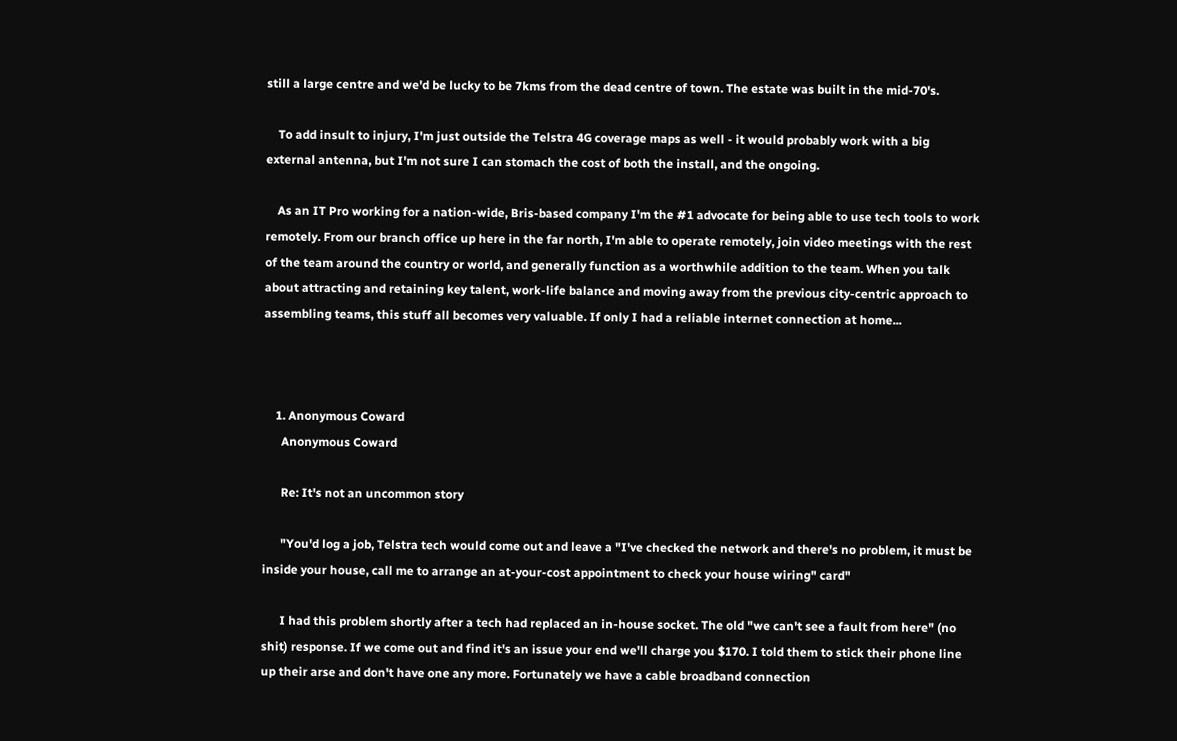still a large centre and we'd be lucky to be 7kms from the dead centre of town. The estate was built in the mid-70's.

    To add insult to injury, I'm just outside the Telstra 4G coverage maps as well - it would probably work with a big external antenna, but I'm not sure I can stomach the cost of both the install, and the ongoing.

    As an IT Pro working for a nation-wide, Bris-based company I'm the #1 advocate for being able to use tech tools to work remotely. From our branch office up here in the far north, I'm able to operate remotely, join video meetings with the rest of the team around the country or world, and generally function as a worthwhile addition to the team. When you talk about attracting and retaining key talent, work-life balance and moving away from the previous city-centric approach to assembling teams, this stuff all becomes very valuable. If only I had a reliable internet connection at home...



    1. Anonymous Coward
      Anonymous Coward

      Re: It's not an uncommon story

      "You'd log a job, Telstra tech would come out and leave a "I've checked the network and there's no problem, it must be inside your house, call me to arrange an at-your-cost appointment to check your house wiring" card"

      I had this problem shortly after a tech had replaced an in-house socket. The old "we can't see a fault from here" (no shit) response. If we come out and find it's an issue your end we'll charge you $170. I told them to stick their phone line up their arse and don't have one any more. Fortunately we have a cable broadband connection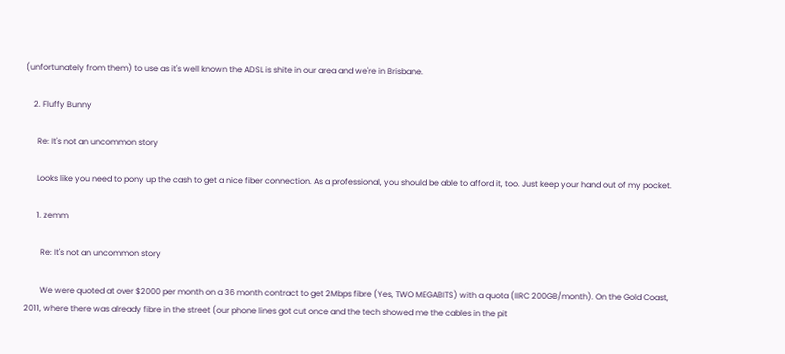(unfortunately from them) to use as it's well known the ADSL is shite in our area and we're in Brisbane.

    2. Fluffy Bunny

      Re: It's not an uncommon story

      Looks like you need to pony up the cash to get a nice fiber connection. As a professional, you should be able to afford it, too. Just keep your hand out of my pocket.

      1. zemm

        Re: It's not an uncommon story

        We were quoted at over $2000 per month on a 36 month contract to get 2Mbps fibre (Yes, TWO MEGABITS) with a quota (IIRC 200GB/month). On the Gold Coast, 2011, where there was already fibre in the street (our phone lines got cut once and the tech showed me the cables in the pit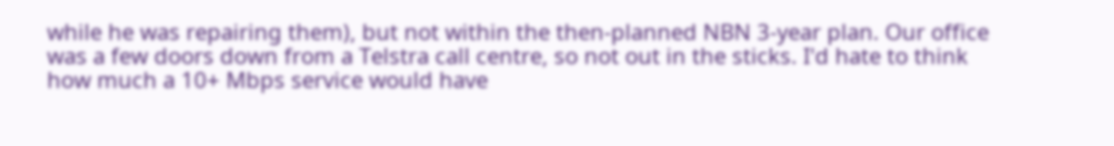while he was repairing them), but not within the then-planned NBN 3-year plan. Our office was a few doors down from a Telstra call centre, so not out in the sticks. I'd hate to think how much a 10+ Mbps service would have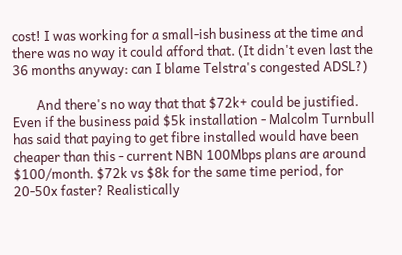cost! I was working for a small-ish business at the time and there was no way it could afford that. (It didn't even last the 36 months anyway: can I blame Telstra's congested ADSL?)

        And there's no way that that $72k+ could be justified. Even if the business paid $5k installation - Malcolm Turnbull has said that paying to get fibre installed would have been cheaper than this - current NBN 100Mbps plans are around $100/month. $72k vs $8k for the same time period, for 20-50x faster? Realistically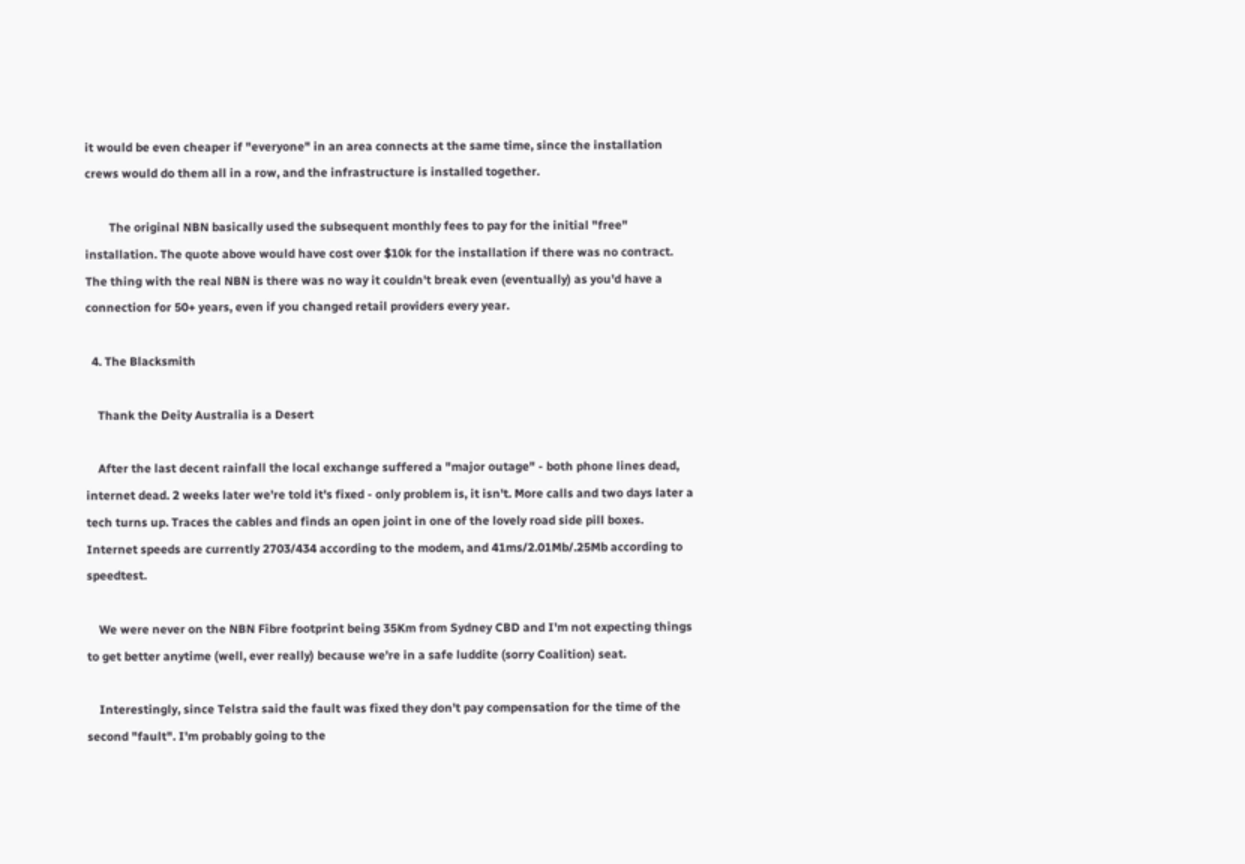it would be even cheaper if "everyone" in an area connects at the same time, since the installation crews would do them all in a row, and the infrastructure is installed together.

        The original NBN basically used the subsequent monthly fees to pay for the initial "free" installation. The quote above would have cost over $10k for the installation if there was no contract. The thing with the real NBN is there was no way it couldn't break even (eventually) as you'd have a connection for 50+ years, even if you changed retail providers every year.

  4. The Blacksmith

    Thank the Deity Australia is a Desert

    After the last decent rainfall the local exchange suffered a "major outage" - both phone lines dead, internet dead. 2 weeks later we're told it's fixed - only problem is, it isn't. More calls and two days later a tech turns up. Traces the cables and finds an open joint in one of the lovely road side pill boxes. Internet speeds are currently 2703/434 according to the modem, and 41ms/2.01Mb/.25Mb according to speedtest.

    We were never on the NBN Fibre footprint being 35Km from Sydney CBD and I'm not expecting things to get better anytime (well, ever really) because we're in a safe luddite (sorry Coalition) seat.

    Interestingly, since Telstra said the fault was fixed they don't pay compensation for the time of the second "fault". I'm probably going to the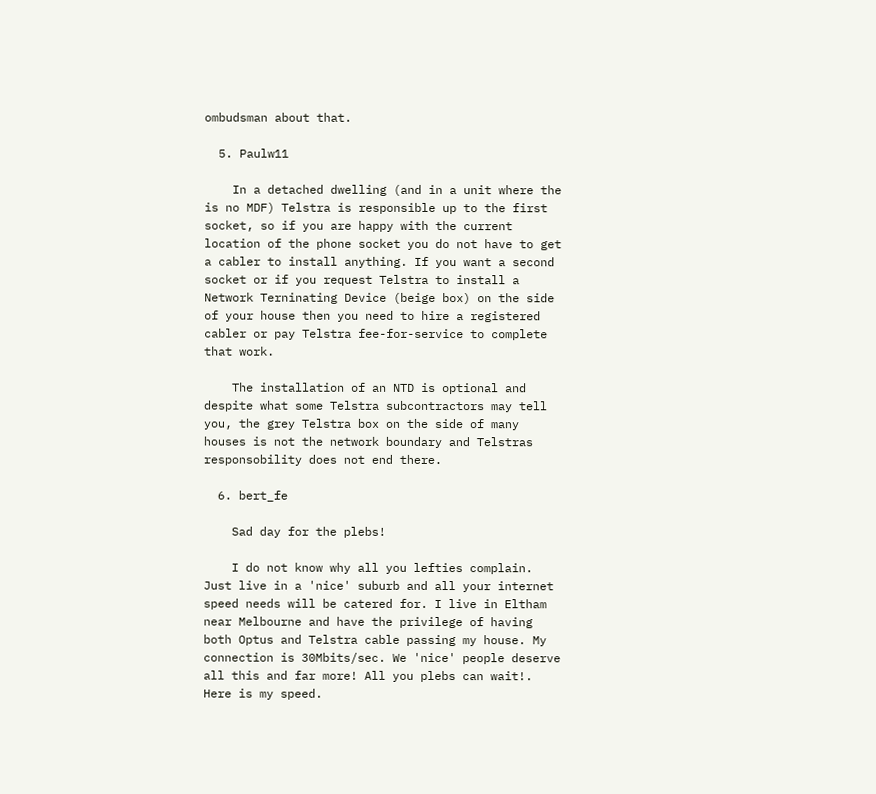ombudsman about that.

  5. Paulw11

    In a detached dwelling (and in a unit where the is no MDF) Telstra is responsible up to the first socket, so if you are happy with the current location of the phone socket you do not have to get a cabler to install anything. If you want a second socket or if you request Telstra to install a Network Terninating Device (beige box) on the side of your house then you need to hire a registered cabler or pay Telstra fee-for-service to complete that work.

    The installation of an NTD is optional and despite what some Telstra subcontractors may tell you, the grey Telstra box on the side of many houses is not the network boundary and Telstras responsobility does not end there.

  6. bert_fe

    Sad day for the plebs!

    I do not know why all you lefties complain. Just live in a 'nice' suburb and all your internet speed needs will be catered for. I live in Eltham near Melbourne and have the privilege of having both Optus and Telstra cable passing my house. My connection is 30Mbits/sec. We 'nice' people deserve all this and far more! All you plebs can wait!. Here is my speed.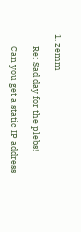1. zemm

      Re: Sad day for the plebs!

      Can you get a static IP address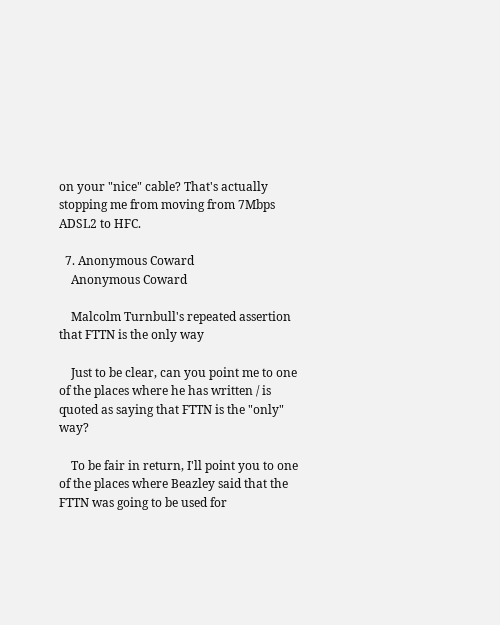on your "nice" cable? That's actually stopping me from moving from 7Mbps ADSL2 to HFC.

  7. Anonymous Coward
    Anonymous Coward

    Malcolm Turnbull's repeated assertion that FTTN is the only way

    Just to be clear, can you point me to one of the places where he has written / is quoted as saying that FTTN is the "only" way?

    To be fair in return, I'll point you to one of the places where Beazley said that the FTTN was going to be used for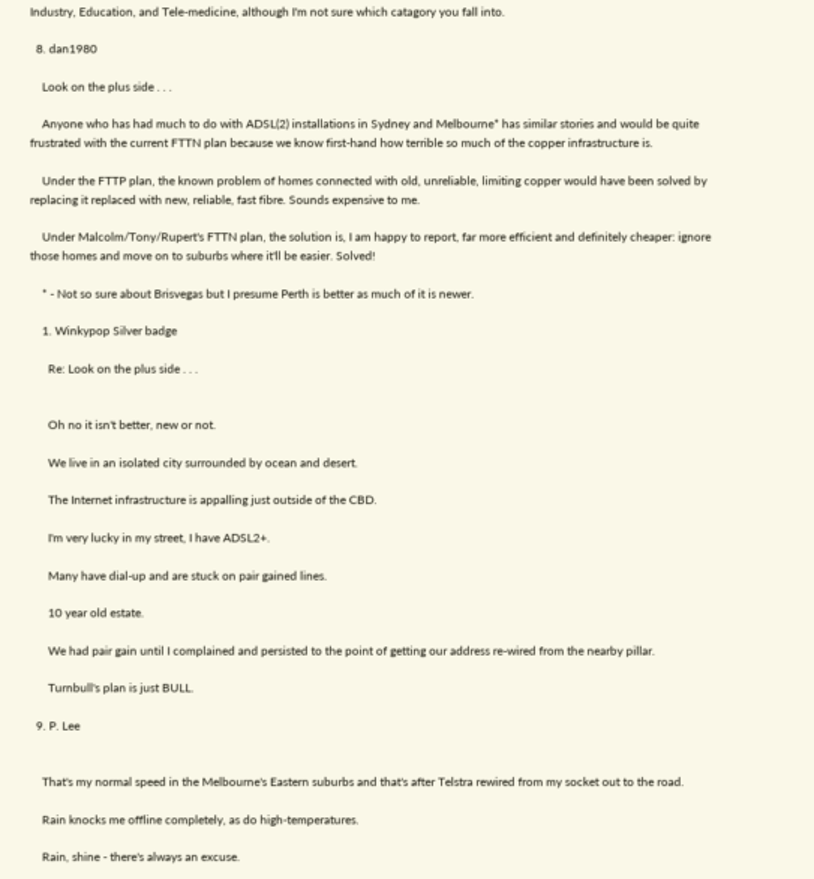Industry, Education, and Tele-medicine, although I'm not sure which catagory you fall into.

  8. dan1980

    Look on the plus side . . .

    Anyone who has had much to do with ADSL(2) installations in Sydney and Melbourne* has similar stories and would be quite frustrated with the current FTTN plan because we know first-hand how terrible so much of the copper infrastructure is.

    Under the FTTP plan, the known problem of homes connected with old, unreliable, limiting copper would have been solved by replacing it replaced with new, reliable, fast fibre. Sounds expensive to me.

    Under Malcolm/Tony/Rupert's FTTN plan, the solution is, I am happy to report, far more efficient and definitely cheaper: ignore those homes and move on to suburbs where it'll be easier. Solved!

    * - Not so sure about Brisvegas but I presume Perth is better as much of it is newer.

    1. Winkypop Silver badge

      Re: Look on the plus side . . .


      Oh no it isn't better, new or not.

      We live in an isolated city surrounded by ocean and desert.

      The Internet infrastructure is appalling just outside of the CBD.

      I'm very lucky in my street, I have ADSL2+.

      Many have dial-up and are stuck on pair gained lines.

      10 year old estate.

      We had pair gain until I complained and persisted to the point of getting our address re-wired from the nearby pillar.

      Turnbull's plan is just BULL.

  9. P. Lee


    That's my normal speed in the Melbourne's Eastern suburbs and that's after Telstra rewired from my socket out to the road.

    Rain knocks me offline completely, as do high-temperatures.

    Rain, shine - there's always an excuse.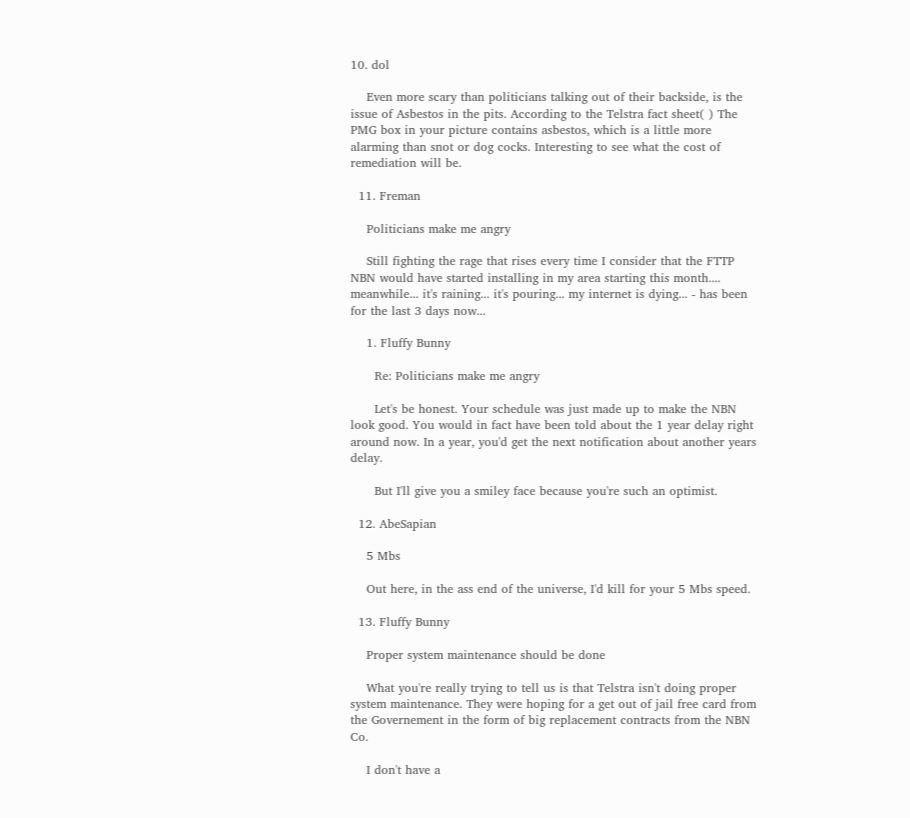10. dol

    Even more scary than politicians talking out of their backside, is the issue of Asbestos in the pits. According to the Telstra fact sheet( ) The PMG box in your picture contains asbestos, which is a little more alarming than snot or dog cocks. Interesting to see what the cost of remediation will be.

  11. Freman

    Politicians make me angry

    Still fighting the rage that rises every time I consider that the FTTP NBN would have started installing in my area starting this month.... meanwhile... it's raining... it's pouring... my internet is dying... - has been for the last 3 days now...

    1. Fluffy Bunny

      Re: Politicians make me angry

      Let's be honest. Your schedule was just made up to make the NBN look good. You would in fact have been told about the 1 year delay right around now. In a year, you'd get the next notification about another years delay.

      But I'll give you a smiley face because you're such an optimist.

  12. AbeSapian

    5 Mbs

    Out here, in the ass end of the universe, I'd kill for your 5 Mbs speed.

  13. Fluffy Bunny

    Proper system maintenance should be done

    What you're really trying to tell us is that Telstra isn't doing proper system maintenance. They were hoping for a get out of jail free card from the Governement in the form of big replacement contracts from the NBN Co.

    I don't have a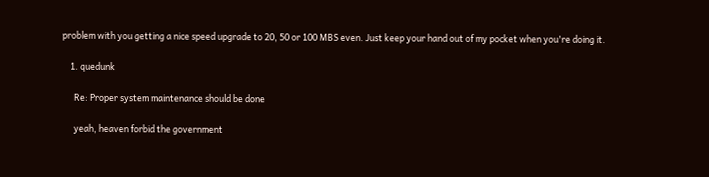problem with you getting a nice speed upgrade to 20, 50 or 100 MBS even. Just keep your hand out of my pocket when you're doing it.

    1. quedunk

      Re: Proper system maintenance should be done

      yeah, heaven forbid the government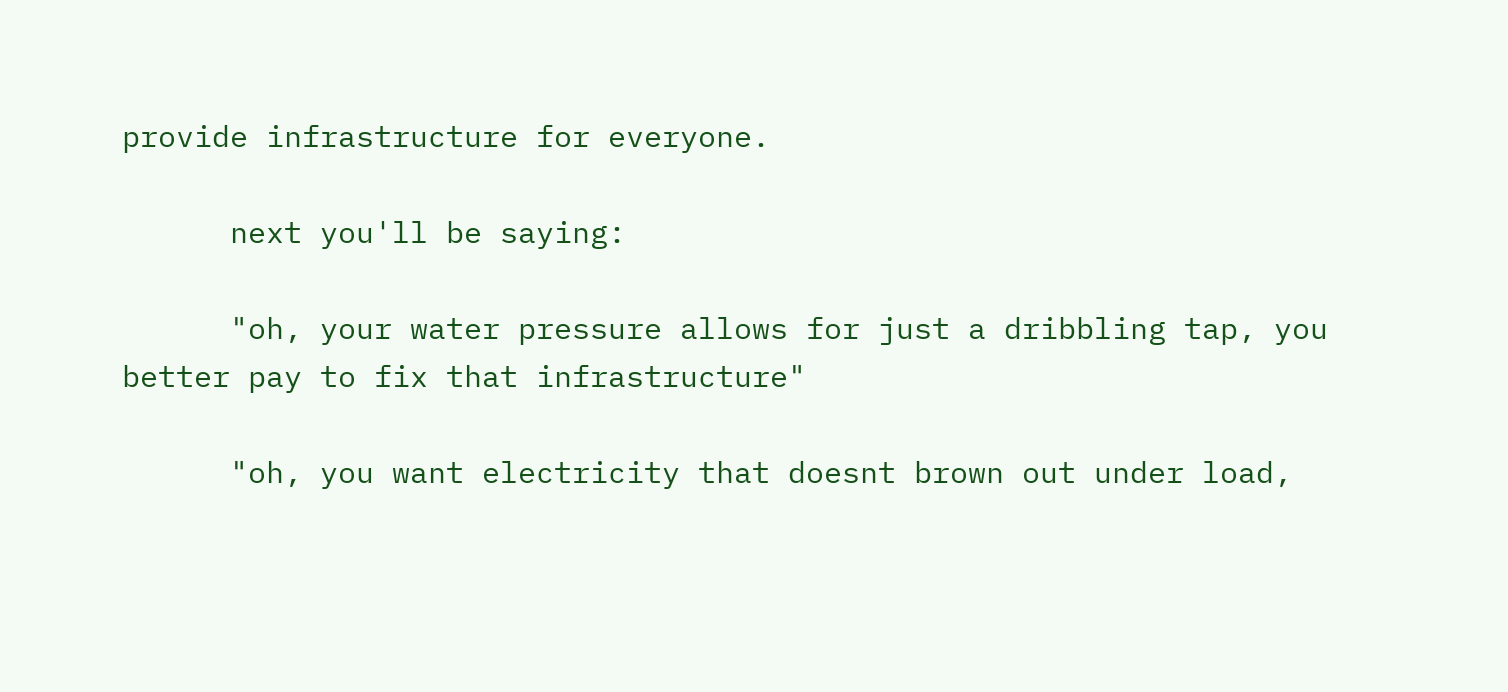provide infrastructure for everyone.

      next you'll be saying:

      "oh, your water pressure allows for just a dribbling tap, you better pay to fix that infrastructure"

      "oh, you want electricity that doesnt brown out under load,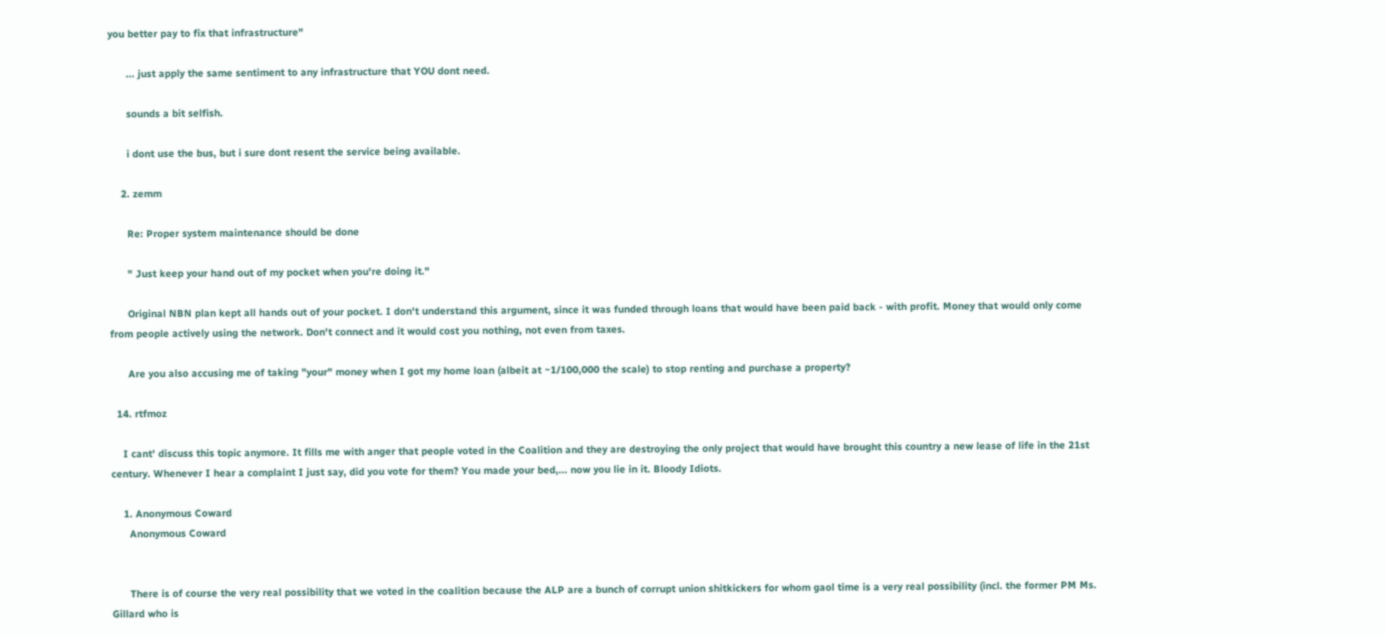you better pay to fix that infrastructure"

      ... just apply the same sentiment to any infrastructure that YOU dont need.

      sounds a bit selfish.

      i dont use the bus, but i sure dont resent the service being available.

    2. zemm

      Re: Proper system maintenance should be done

      " Just keep your hand out of my pocket when you're doing it."

      Original NBN plan kept all hands out of your pocket. I don't understand this argument, since it was funded through loans that would have been paid back - with profit. Money that would only come from people actively using the network. Don't connect and it would cost you nothing, not even from taxes.

      Are you also accusing me of taking "your" money when I got my home loan (albeit at ~1/100,000 the scale) to stop renting and purchase a property?

  14. rtfmoz

    I cant' discuss this topic anymore. It fills me with anger that people voted in the Coalition and they are destroying the only project that would have brought this country a new lease of life in the 21st century. Whenever I hear a complaint I just say, did you vote for them? You made your bed,... now you lie in it. Bloody Idiots.

    1. Anonymous Coward
      Anonymous Coward


      There is of course the very real possibility that we voted in the coalition because the ALP are a bunch of corrupt union shitkickers for whom gaol time is a very real possibility (incl. the former PM Ms. Gillard who is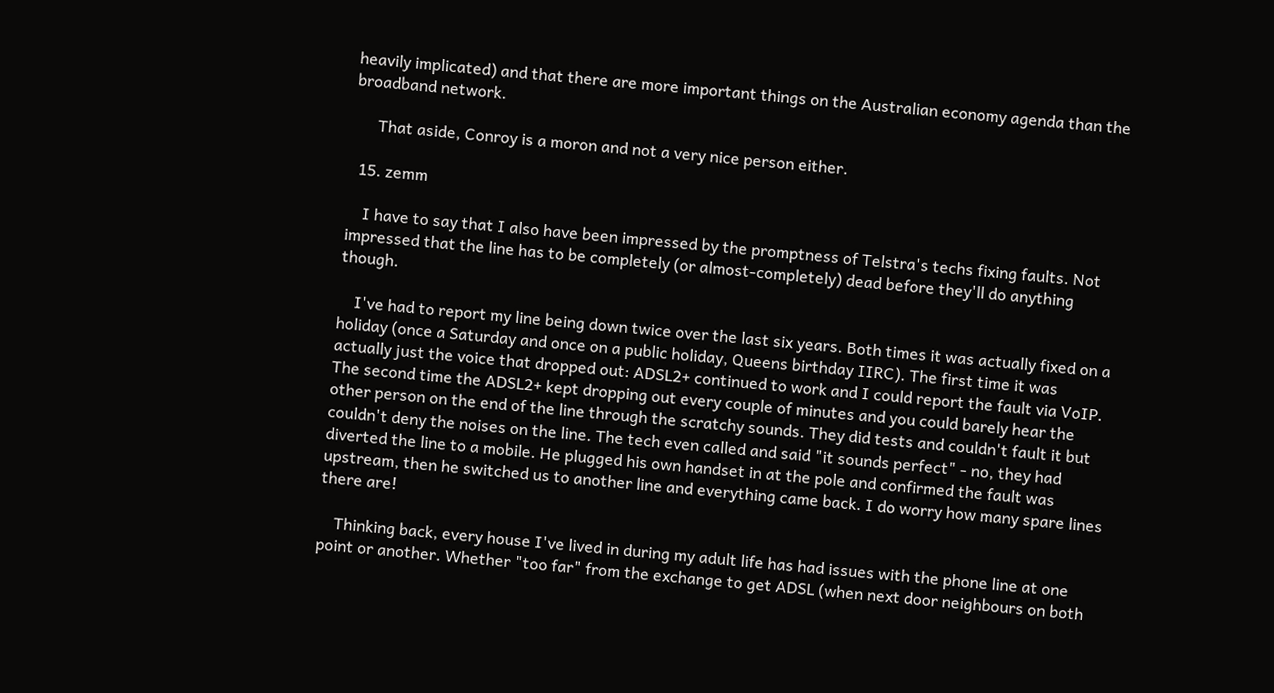heavily implicated) and that there are more important things on the Australian economy agenda than the broadband network.

      That aside, Conroy is a moron and not a very nice person either.

  15. zemm

    I have to say that I also have been impressed by the promptness of Telstra's techs fixing faults. Not impressed that the line has to be completely (or almost-completely) dead before they'll do anything though.

    I've had to report my line being down twice over the last six years. Both times it was actually fixed on a holiday (once a Saturday and once on a public holiday, Queens birthday IIRC). The first time it was actually just the voice that dropped out: ADSL2+ continued to work and I could report the fault via VoIP. The second time the ADSL2+ kept dropping out every couple of minutes and you could barely hear the other person on the end of the line through the scratchy sounds. They did tests and couldn't fault it but couldn't deny the noises on the line. The tech even called and said "it sounds perfect" - no, they had diverted the line to a mobile. He plugged his own handset in at the pole and confirmed the fault was upstream, then he switched us to another line and everything came back. I do worry how many spare lines there are!

    Thinking back, every house I've lived in during my adult life has had issues with the phone line at one point or another. Whether "too far" from the exchange to get ADSL (when next door neighbours on both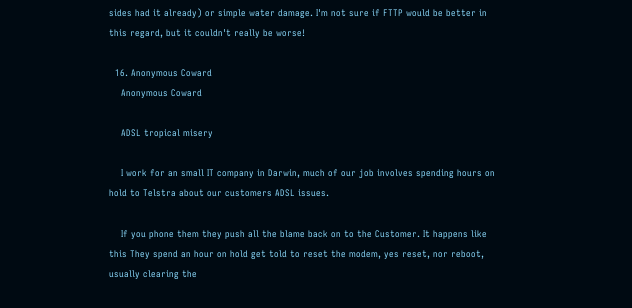sides had it already) or simple water damage. I'm not sure if FTTP would be better in this regard, but it couldn't really be worse!

  16. Anonymous Coward
    Anonymous Coward

    ADSL tropical misery

    I work for an small IT company in Darwin, much of our job involves spending hours on hold to Telstra about our customers ADSL issues.

    If you phone them they push all the blame back on to the Customer. It happens like this They spend an hour on hold get told to reset the modem, yes reset, nor reboot, usually clearing the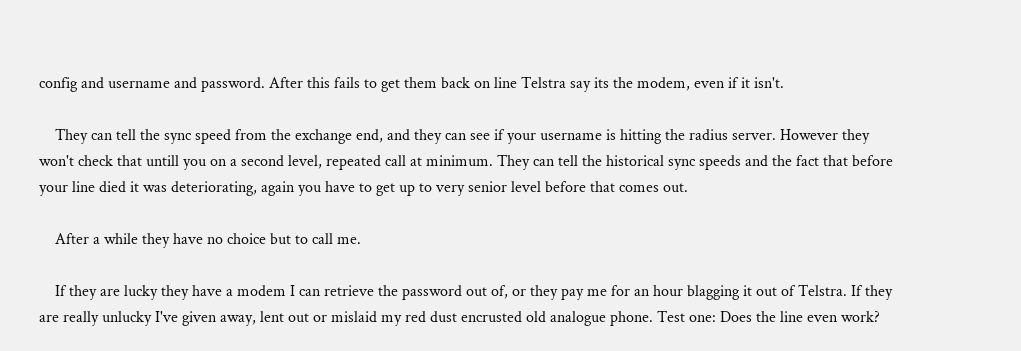config and username and password. After this fails to get them back on line Telstra say its the modem, even if it isn't.

    They can tell the sync speed from the exchange end, and they can see if your username is hitting the radius server. However they won't check that untill you on a second level, repeated call at minimum. They can tell the historical sync speeds and the fact that before your line died it was deteriorating, again you have to get up to very senior level before that comes out.

    After a while they have no choice but to call me.

    If they are lucky they have a modem I can retrieve the password out of, or they pay me for an hour blagging it out of Telstra. If they are really unlucky I've given away, lent out or mislaid my red dust encrusted old analogue phone. Test one: Does the line even work?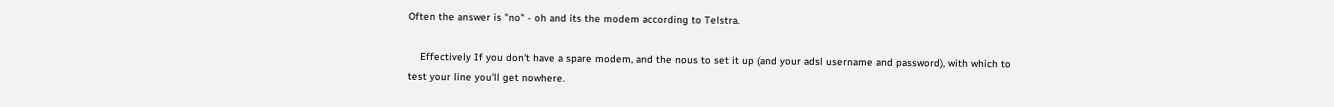Often the answer is "no" - oh and its the modem according to Telstra.

    Effectively If you don't have a spare modem, and the nous to set it up (and your adsl username and password), with which to test your line you'll get nowhere.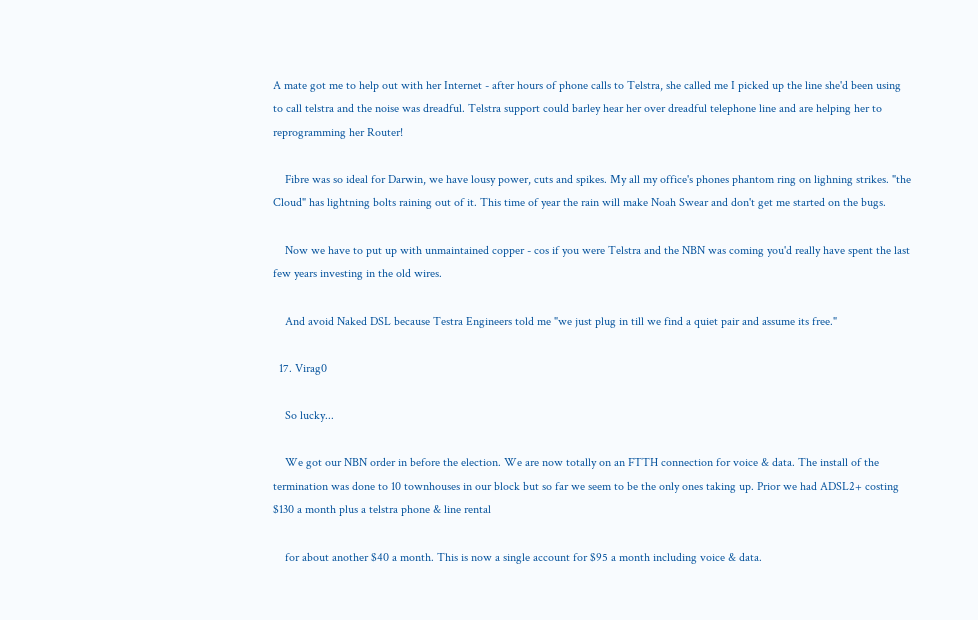A mate got me to help out with her Internet - after hours of phone calls to Telstra, she called me I picked up the line she'd been using to call telstra and the noise was dreadful. Telstra support could barley hear her over dreadful telephone line and are helping her to reprogramming her Router!

    Fibre was so ideal for Darwin, we have lousy power, cuts and spikes. My all my office's phones phantom ring on lighning strikes. "the Cloud" has lightning bolts raining out of it. This time of year the rain will make Noah Swear and don't get me started on the bugs.

    Now we have to put up with unmaintained copper - cos if you were Telstra and the NBN was coming you'd really have spent the last few years investing in the old wires.

    And avoid Naked DSL because Testra Engineers told me "we just plug in till we find a quiet pair and assume its free."

  17. Virag0

    So lucky...

    We got our NBN order in before the election. We are now totally on an FTTH connection for voice & data. The install of the termination was done to 10 townhouses in our block but so far we seem to be the only ones taking up. Prior we had ADSL2+ costing $130 a month plus a telstra phone & line rental

    for about another $40 a month. This is now a single account for $95 a month including voice & data.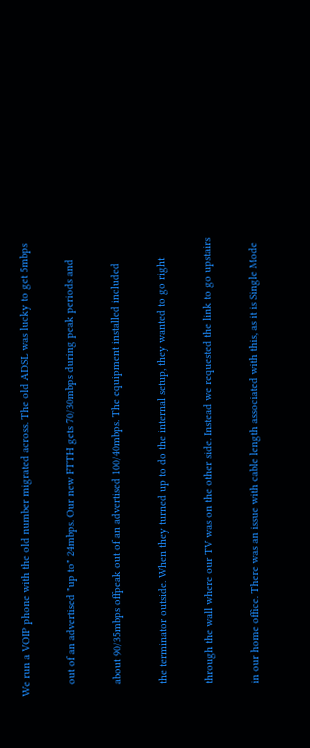We run a VOIP phone with the old number migrated across. The old ADSL was lucky to get 5mbps

    out of an advertised "up to" 24mbps. Our new FTTH gets 70/30mbps during peak periods and

    about 90/35mbps offpeak out of an advertised 100/40mbps. The equipment installed included

    the terminator outside. When they turned up to do the internal setup, they wanted to go right

    through the wall where our TV was on the other side. Instead we requested the link to go upstairs

    in our home office. There was an issue with cable length associated with this, as it is Single Mode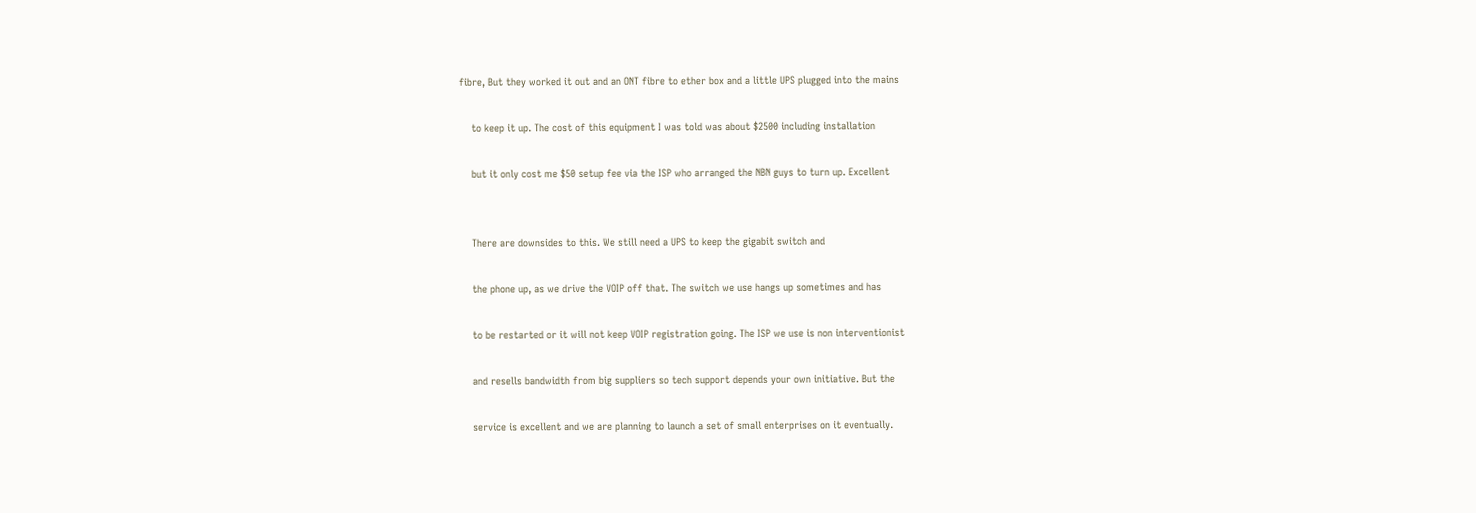fibre, But they worked it out and an ONT fibre to ether box and a little UPS plugged into the mains

    to keep it up. The cost of this equipment I was told was about $2500 including installation

    but it only cost me $50 setup fee via the ISP who arranged the NBN guys to turn up. Excellent


    There are downsides to this. We still need a UPS to keep the gigabit switch and

    the phone up, as we drive the VOIP off that. The switch we use hangs up sometimes and has

    to be restarted or it will not keep VOIP registration going. The ISP we use is non interventionist

    and resells bandwidth from big suppliers so tech support depends your own initiative. But the

    service is excellent and we are planning to launch a set of small enterprises on it eventually.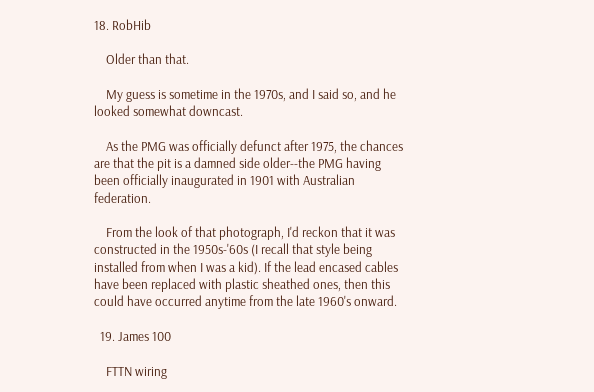18. RobHib

    Older than that.

    My guess is sometime in the 1970s, and I said so, and he looked somewhat downcast.

    As the PMG was officially defunct after 1975, the chances are that the pit is a damned side older--the PMG having been officially inaugurated in 1901 with Australian federation.

    From the look of that photograph, I'd reckon that it was constructed in the 1950s-'60s (I recall that style being installed from when I was a kid). If the lead encased cables have been replaced with plastic sheathed ones, then this could have occurred anytime from the late 1960's onward.

  19. James 100

    FTTN wiring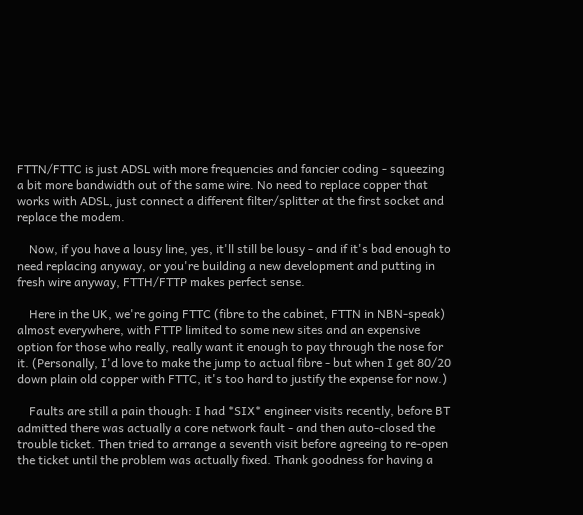FTTN/FTTC is just ADSL with more frequencies and fancier coding - squeezing a bit more bandwidth out of the same wire. No need to replace copper that works with ADSL, just connect a different filter/splitter at the first socket and replace the modem.

    Now, if you have a lousy line, yes, it'll still be lousy - and if it's bad enough to need replacing anyway, or you're building a new development and putting in fresh wire anyway, FTTH/FTTP makes perfect sense.

    Here in the UK, we're going FTTC (fibre to the cabinet, FTTN in NBN-speak) almost everywhere, with FTTP limited to some new sites and an expensive option for those who really, really want it enough to pay through the nose for it. (Personally, I'd love to make the jump to actual fibre - but when I get 80/20 down plain old copper with FTTC, it's too hard to justify the expense for now.)

    Faults are still a pain though: I had *SIX* engineer visits recently, before BT admitted there was actually a core network fault - and then auto-closed the trouble ticket. Then tried to arrange a seventh visit before agreeing to re-open the ticket until the problem was actually fixed. Thank goodness for having a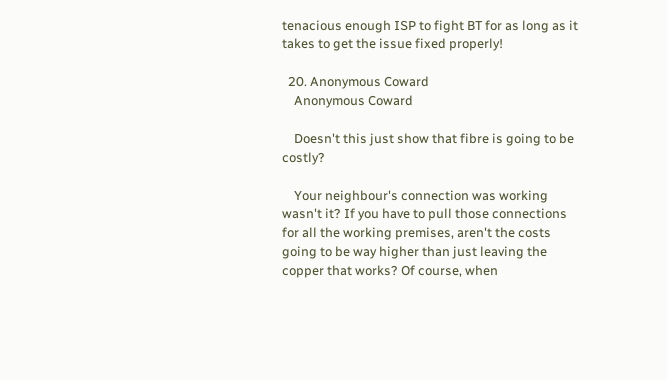tenacious enough ISP to fight BT for as long as it takes to get the issue fixed properly!

  20. Anonymous Coward
    Anonymous Coward

    Doesn't this just show that fibre is going to be costly?

    Your neighbour's connection was working wasn't it? If you have to pull those connections for all the working premises, aren't the costs going to be way higher than just leaving the copper that works? Of course, when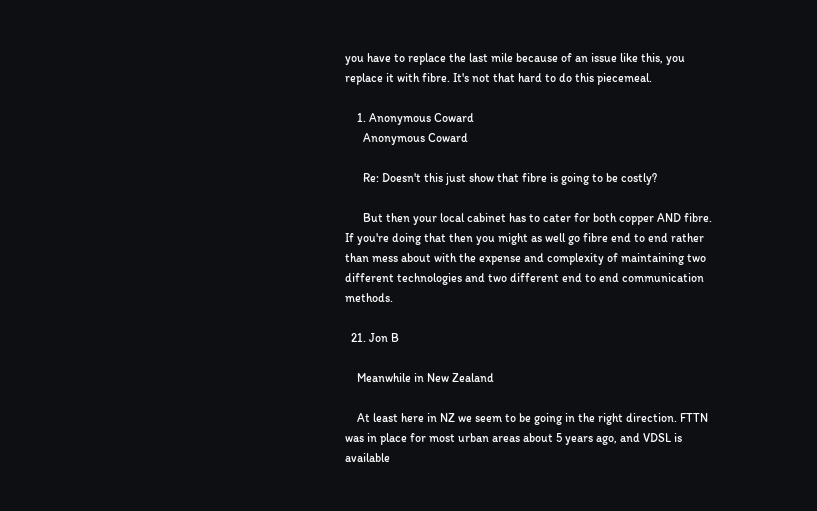you have to replace the last mile because of an issue like this, you replace it with fibre. It's not that hard to do this piecemeal.

    1. Anonymous Coward
      Anonymous Coward

      Re: Doesn't this just show that fibre is going to be costly?

      But then your local cabinet has to cater for both copper AND fibre. If you're doing that then you might as well go fibre end to end rather than mess about with the expense and complexity of maintaining two different technologies and two different end to end communication methods.

  21. Jon B

    Meanwhile in New Zealand

    At least here in NZ we seem to be going in the right direction. FTTN was in place for most urban areas about 5 years ago, and VDSL is available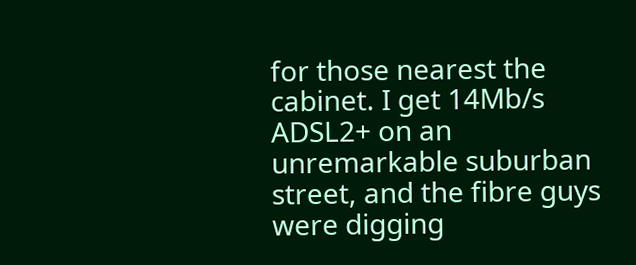for those nearest the cabinet. I get 14Mb/s ADSL2+ on an unremarkable suburban street, and the fibre guys were digging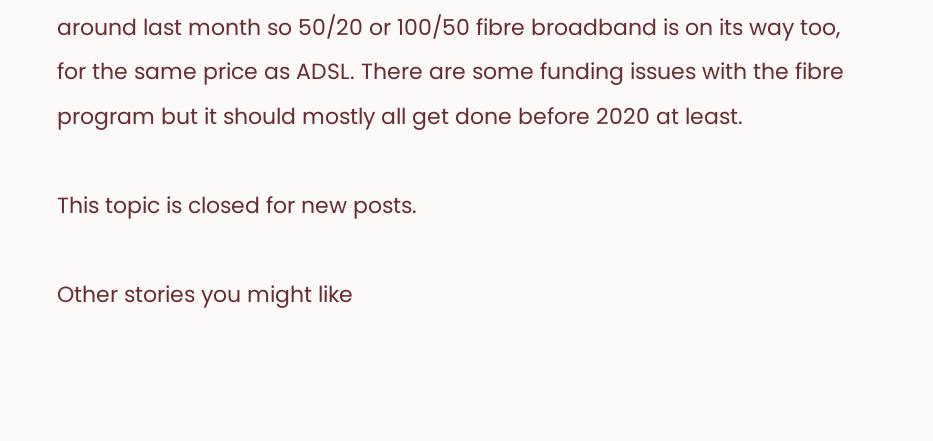around last month so 50/20 or 100/50 fibre broadband is on its way too, for the same price as ADSL. There are some funding issues with the fibre program but it should mostly all get done before 2020 at least.

This topic is closed for new posts.

Other stories you might like